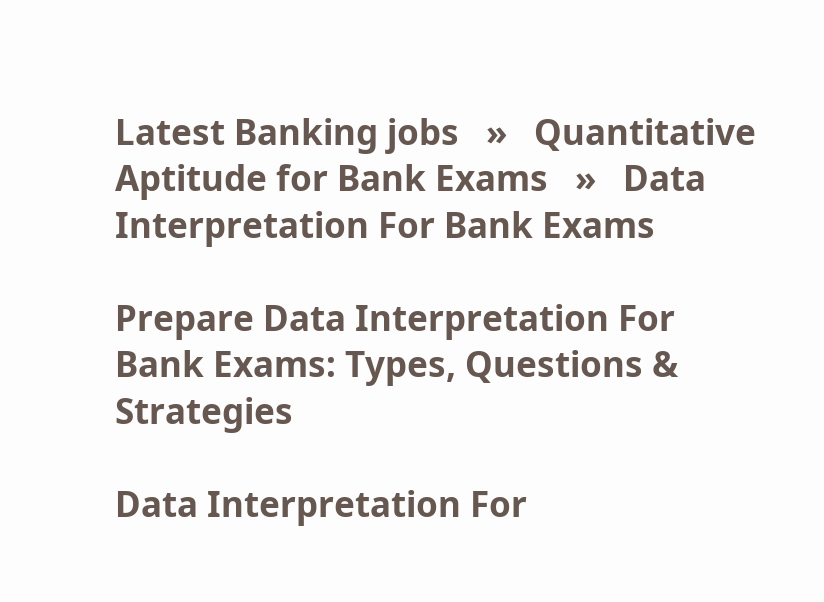Latest Banking jobs   »   Quantitative Aptitude for Bank Exams   »   Data Interpretation For Bank Exams

Prepare Data Interpretation For Bank Exams: Types, Questions & Strategies

Data Interpretation For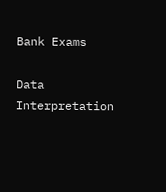Bank Exams

Data Interpretation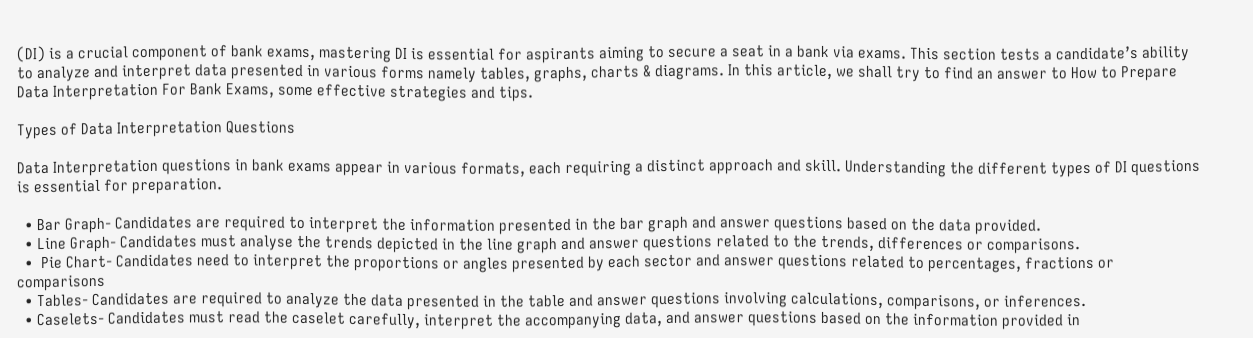(DI) is a crucial component of bank exams, mastering DI is essential for aspirants aiming to secure a seat in a bank via exams. This section tests a candidate’s ability to analyze and interpret data presented in various forms namely tables, graphs, charts & diagrams. In this article, we shall try to find an answer to How to Prepare Data Interpretation For Bank Exams, some effective strategies and tips.

Types of Data Interpretation Questions

Data Interpretation questions in bank exams appear in various formats, each requiring a distinct approach and skill. Understanding the different types of DI questions is essential for preparation.

  • Bar Graph- Candidates are required to interpret the information presented in the bar graph and answer questions based on the data provided.
  • Line Graph- Candidates must analyse the trends depicted in the line graph and answer questions related to the trends, differences or comparisons.
  •  Pie Chart- Candidates need to interpret the proportions or angles presented by each sector and answer questions related to percentages, fractions or comparisons
  • Tables- Candidates are required to analyze the data presented in the table and answer questions involving calculations, comparisons, or inferences.
  • Caselets- Candidates must read the caselet carefully, interpret the accompanying data, and answer questions based on the information provided in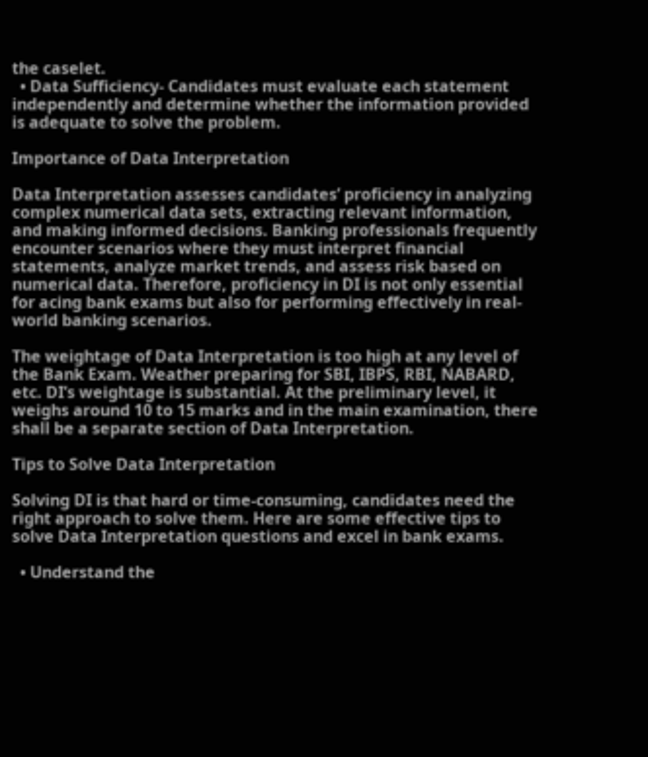the caselet.
  • Data Sufficiency- Candidates must evaluate each statement independently and determine whether the information provided is adequate to solve the problem.

Importance of Data Interpretation

Data Interpretation assesses candidates’ proficiency in analyzing complex numerical data sets, extracting relevant information, and making informed decisions. Banking professionals frequently encounter scenarios where they must interpret financial statements, analyze market trends, and assess risk based on numerical data. Therefore, proficiency in DI is not only essential for acing bank exams but also for performing effectively in real-world banking scenarios.

The weightage of Data Interpretation is too high at any level of the Bank Exam. Weather preparing for SBI, IBPS, RBI, NABARD, etc. DI’s weightage is substantial. At the preliminary level, it weighs around 10 to 15 marks and in the main examination, there shall be a separate section of Data Interpretation.

Tips to Solve Data Interpretation

Solving DI is that hard or time-consuming, candidates need the right approach to solve them. Here are some effective tips to solve Data Interpretation questions and excel in bank exams.

  • Understand the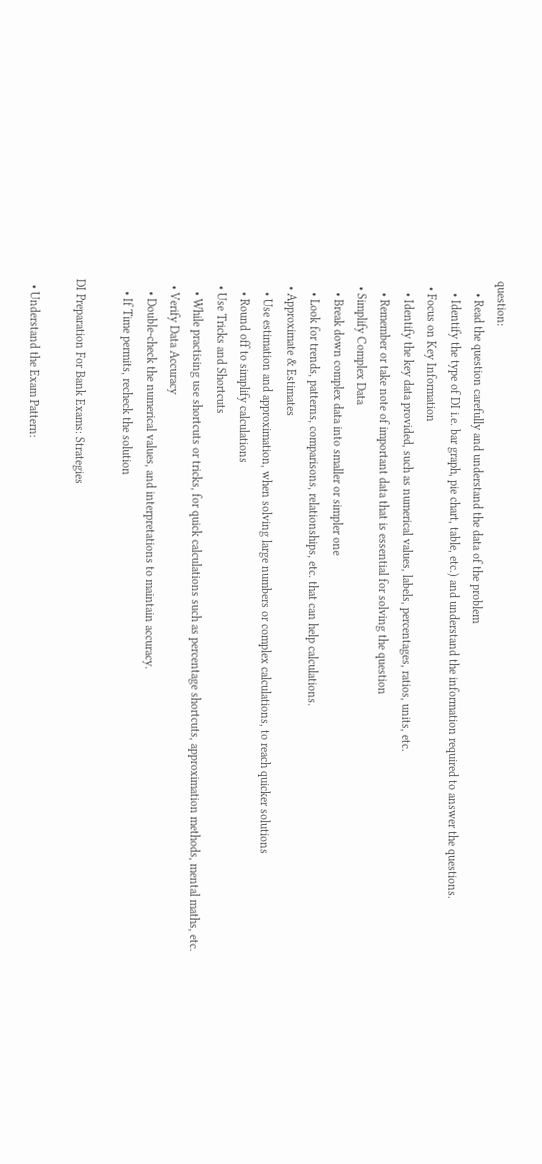question:
    • Read the question carefully and understand the data of the problem
    • Identify the type of DI i.e. bar graph, pie chart, table, etc.) and understand the information required to answer the questions.
  • Focus on Key Information
    • Identify the key data provided, such as numerical values, labels, percentages, ratios, units, etc.
    • Remember or take note of important data that is essential for solving the question
  • Simplify Complex Data
    • Break down complex data into smaller or simpler one
    • Look for trends, patterns, comparisons, relationships, etc. that can help calculations.
  • Approximate & Estimates
    • Use estimation and approximation, when solving large numbers or complex calculations, to reach quicker solutions
    • Round off to simplify calculations
  • Use Tricks and Shortcuts
    • While practising use shortcuts or tricks, for quick calculations such as percentage shortcuts, approximation methods, mental maths, etc.
  • Verify Data Accuracy
    • Double-check the numerical values, and interpretations to maintain accuracy.
    • If Time permits, recheck the solution

DI Preparation For Bank Exams: Strategies

  • Understand the Exam Pattern: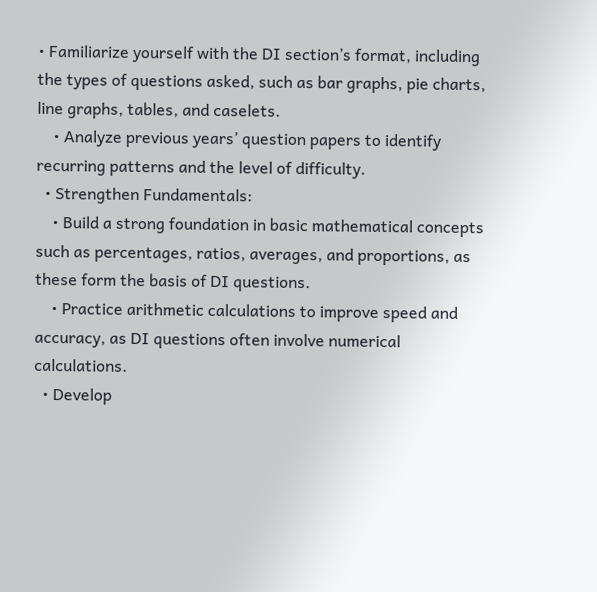• Familiarize yourself with the DI section’s format, including the types of questions asked, such as bar graphs, pie charts, line graphs, tables, and caselets.
    • Analyze previous years’ question papers to identify recurring patterns and the level of difficulty.
  • Strengthen Fundamentals:
    • Build a strong foundation in basic mathematical concepts such as percentages, ratios, averages, and proportions, as these form the basis of DI questions.
    • Practice arithmetic calculations to improve speed and accuracy, as DI questions often involve numerical calculations.
  • Develop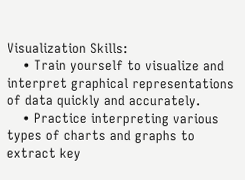Visualization Skills:
    • Train yourself to visualize and interpret graphical representations of data quickly and accurately.
    • Practice interpreting various types of charts and graphs to extract key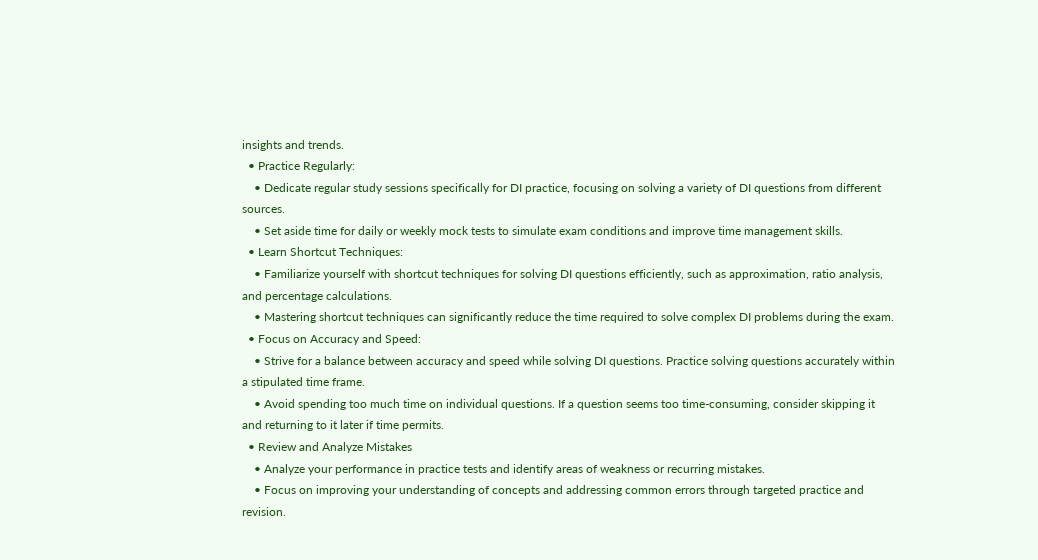insights and trends.
  • Practice Regularly:
    • Dedicate regular study sessions specifically for DI practice, focusing on solving a variety of DI questions from different sources.
    • Set aside time for daily or weekly mock tests to simulate exam conditions and improve time management skills.
  • Learn Shortcut Techniques:
    • Familiarize yourself with shortcut techniques for solving DI questions efficiently, such as approximation, ratio analysis, and percentage calculations.
    • Mastering shortcut techniques can significantly reduce the time required to solve complex DI problems during the exam.
  • Focus on Accuracy and Speed:
    • Strive for a balance between accuracy and speed while solving DI questions. Practice solving questions accurately within a stipulated time frame.
    • Avoid spending too much time on individual questions. If a question seems too time-consuming, consider skipping it and returning to it later if time permits.
  • Review and Analyze Mistakes
    • Analyze your performance in practice tests and identify areas of weakness or recurring mistakes.
    • Focus on improving your understanding of concepts and addressing common errors through targeted practice and revision.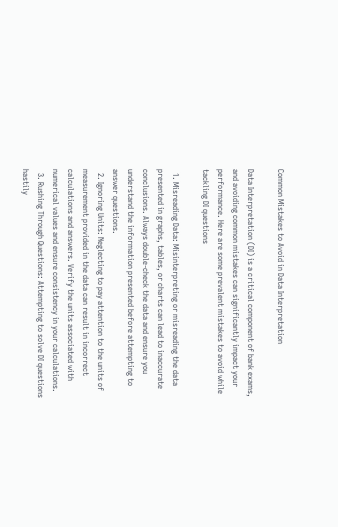Common Mistakes to Avoid in Data Interpretation

Data Interpretation (DI) is a critical component of bank exams, and avoiding common mistakes can significantly impact your performance. Here are some prevalent mistakes to avoid while tackling DI questions

  1. Misreading Data: Misinterpreting or misreading the data presented in graphs, tables, or charts can lead to inaccurate conclusions. Always double-check the data and ensure you understand the information presented before attempting to answer questions.
  2. Ignoring Units: Neglecting to pay attention to the units of measurement provided in the data can result in incorrect calculations and answers. Verify the units associated with numerical values and ensure consistency in your calculations.
  3. Rushing Through Questions: Attempting to solve DI questions hastily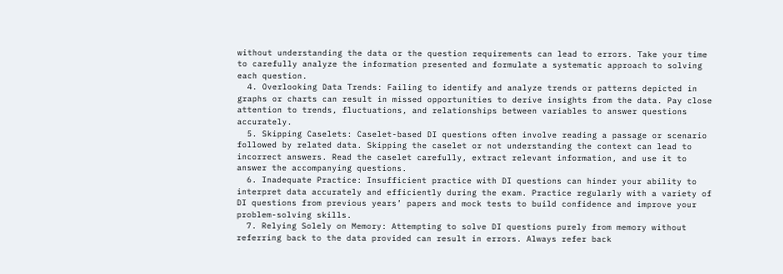without understanding the data or the question requirements can lead to errors. Take your time to carefully analyze the information presented and formulate a systematic approach to solving each question.
  4. Overlooking Data Trends: Failing to identify and analyze trends or patterns depicted in graphs or charts can result in missed opportunities to derive insights from the data. Pay close attention to trends, fluctuations, and relationships between variables to answer questions accurately.
  5. Skipping Caselets: Caselet-based DI questions often involve reading a passage or scenario followed by related data. Skipping the caselet or not understanding the context can lead to incorrect answers. Read the caselet carefully, extract relevant information, and use it to answer the accompanying questions.
  6. Inadequate Practice: Insufficient practice with DI questions can hinder your ability to interpret data accurately and efficiently during the exam. Practice regularly with a variety of DI questions from previous years’ papers and mock tests to build confidence and improve your problem-solving skills.
  7. Relying Solely on Memory: Attempting to solve DI questions purely from memory without referring back to the data provided can result in errors. Always refer back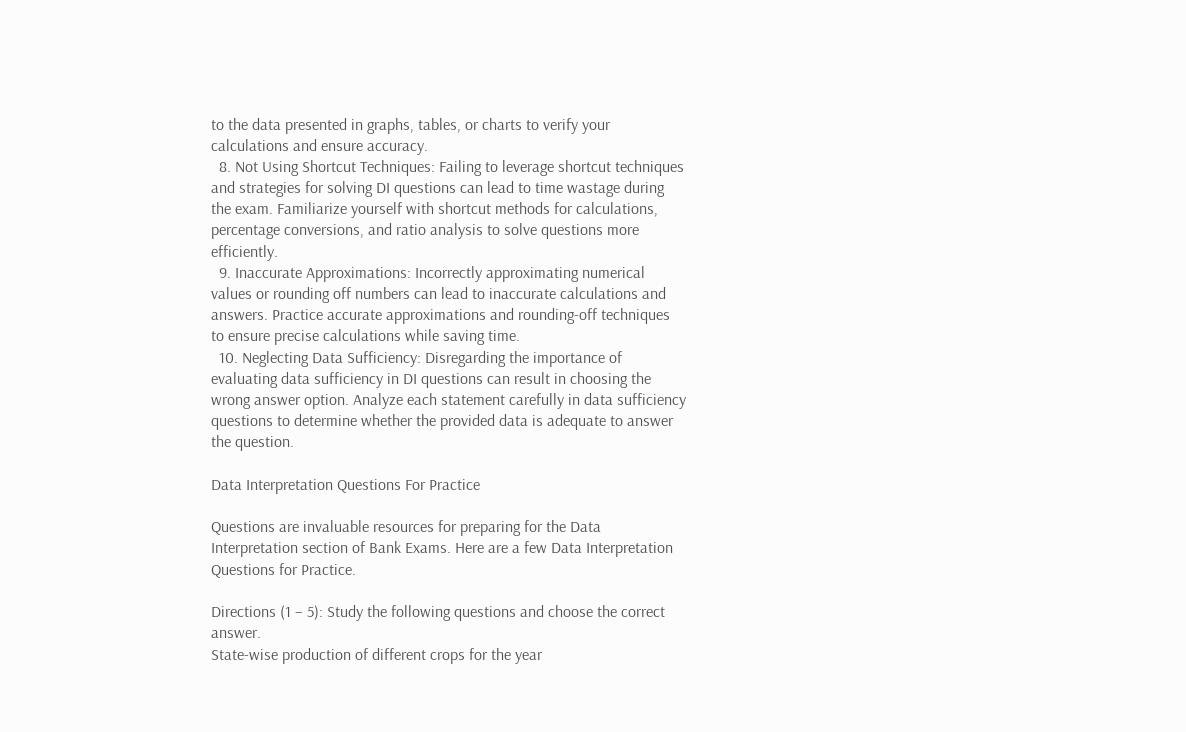to the data presented in graphs, tables, or charts to verify your calculations and ensure accuracy.
  8. Not Using Shortcut Techniques: Failing to leverage shortcut techniques and strategies for solving DI questions can lead to time wastage during the exam. Familiarize yourself with shortcut methods for calculations, percentage conversions, and ratio analysis to solve questions more efficiently.
  9. Inaccurate Approximations: Incorrectly approximating numerical values or rounding off numbers can lead to inaccurate calculations and answers. Practice accurate approximations and rounding-off techniques to ensure precise calculations while saving time.
  10. Neglecting Data Sufficiency: Disregarding the importance of evaluating data sufficiency in DI questions can result in choosing the wrong answer option. Analyze each statement carefully in data sufficiency questions to determine whether the provided data is adequate to answer the question.

Data Interpretation Questions For Practice

Questions are invaluable resources for preparing for the Data Interpretation section of Bank Exams. Here are a few Data Interpretation Questions for Practice.

Directions (1 – 5): Study the following questions and choose the correct answer.
State-wise production of different crops for the year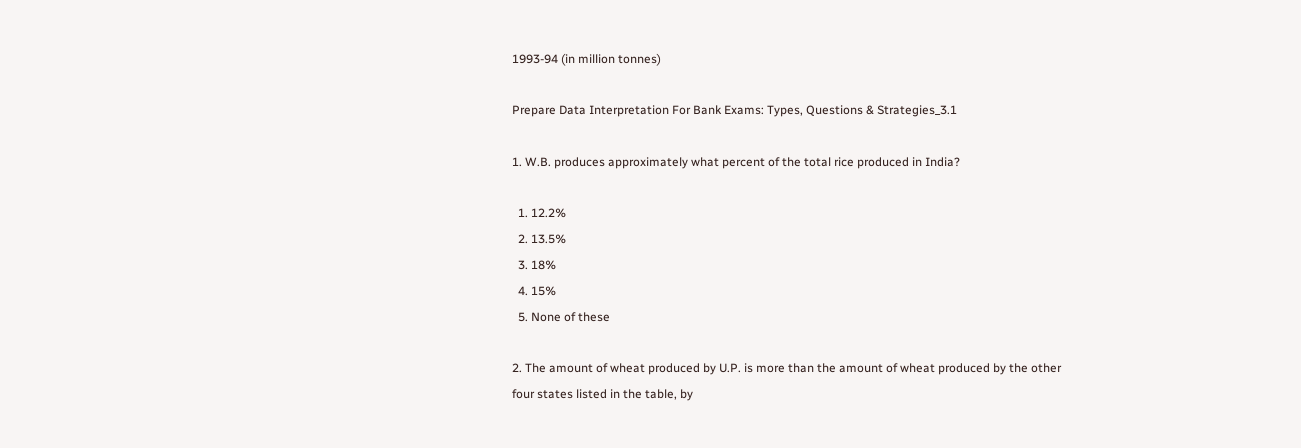1993-94 (in million tonnes)

Prepare Data Interpretation For Bank Exams: Types, Questions & Strategies_3.1

1. W.B. produces approximately what percent of the total rice produced in India?

  1. 12.2%
  2. 13.5%
  3. 18%
  4. 15%
  5. None of these

2. The amount of wheat produced by U.P. is more than the amount of wheat produced by the other four states listed in the table, by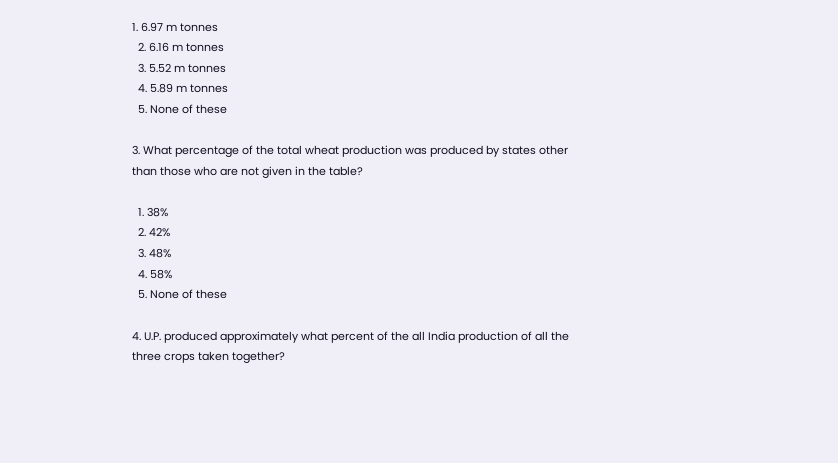1. 6.97 m tonnes
  2. 6.16 m tonnes
  3. 5.52 m tonnes
  4. 5.89 m tonnes
  5. None of these

3. What percentage of the total wheat production was produced by states other than those who are not given in the table?

  1. 38%
  2. 42%
  3. 48%
  4. 58%
  5. None of these

4. U.P. produced approximately what percent of the all India production of all the three crops taken together?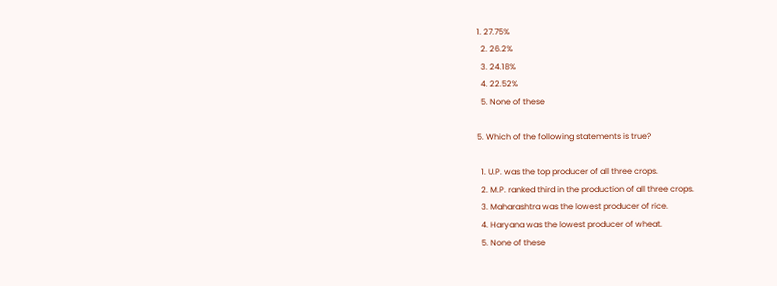1. 27.75%
  2. 26.2%
  3. 24.18%
  4. 22.52%
  5. None of these

5. Which of the following statements is true?

  1. U.P. was the top producer of all three crops.
  2. M.P. ranked third in the production of all three crops.
  3. Maharashtra was the lowest producer of rice.
  4. Haryana was the lowest producer of wheat.
  5. None of these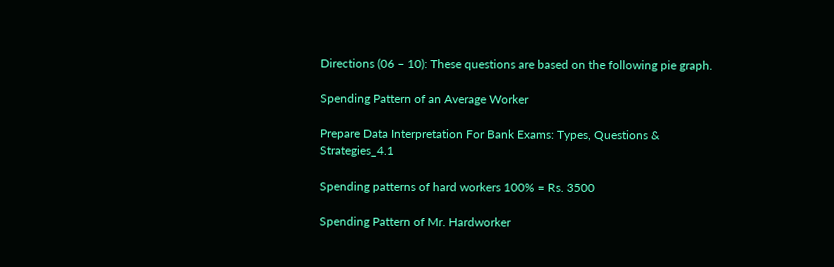Directions (06 – 10): These questions are based on the following pie graph.

Spending Pattern of an Average Worker

Prepare Data Interpretation For Bank Exams: Types, Questions & Strategies_4.1

Spending patterns of hard workers 100% = Rs. 3500

Spending Pattern of Mr. Hardworker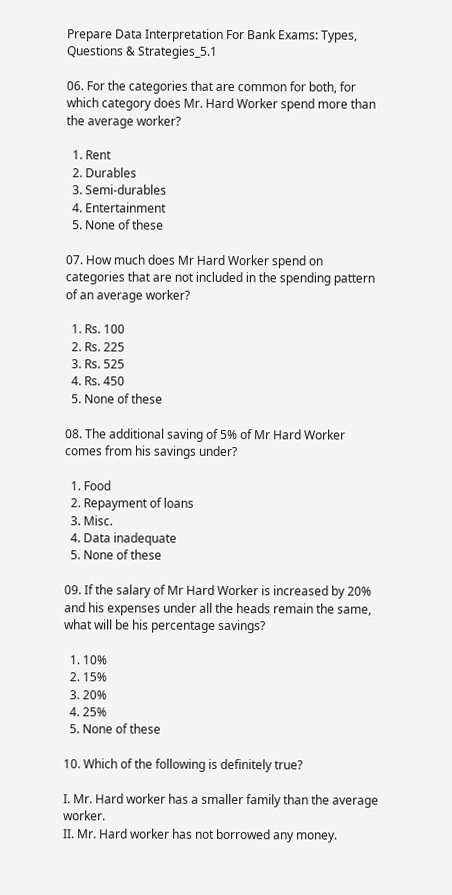Prepare Data Interpretation For Bank Exams: Types, Questions & Strategies_5.1

06. For the categories that are common for both, for which category does Mr. Hard Worker spend more than the average worker?

  1. Rent
  2. Durables
  3. Semi-durables
  4. Entertainment
  5. None of these

07. How much does Mr Hard Worker spend on categories that are not included in the spending pattern of an average worker?

  1. Rs. 100
  2. Rs. 225
  3. Rs. 525
  4. Rs. 450
  5. None of these

08. The additional saving of 5% of Mr Hard Worker comes from his savings under?

  1. Food
  2. Repayment of loans
  3. Misc.
  4. Data inadequate
  5. None of these

09. If the salary of Mr Hard Worker is increased by 20% and his expenses under all the heads remain the same, what will be his percentage savings?

  1. 10%
  2. 15%
  3. 20%
  4. 25%
  5. None of these

10. Which of the following is definitely true?

I. Mr. Hard worker has a smaller family than the average worker.
II. Mr. Hard worker has not borrowed any money.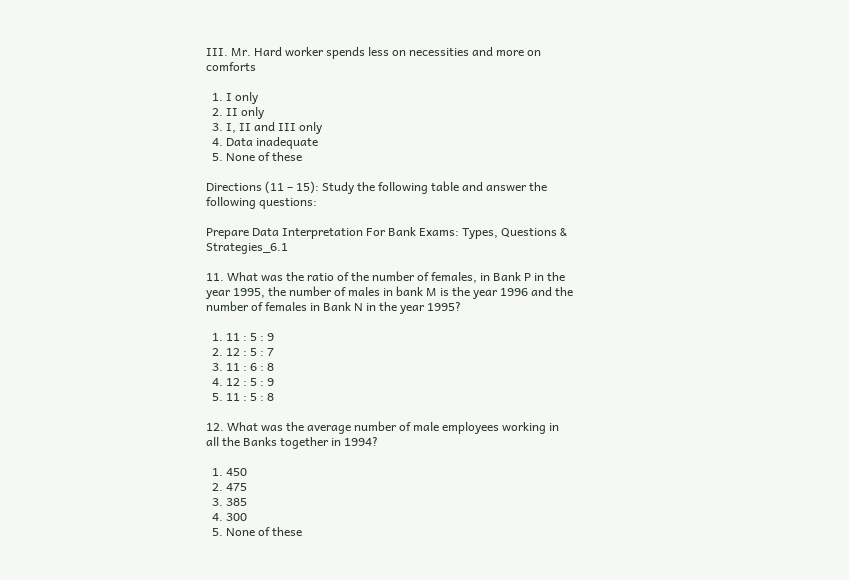III. Mr. Hard worker spends less on necessities and more on comforts

  1. I only
  2. II only
  3. I, II and III only
  4. Data inadequate
  5. None of these

Directions (11 – 15): Study the following table and answer the following questions:

Prepare Data Interpretation For Bank Exams: Types, Questions & Strategies_6.1

11. What was the ratio of the number of females, in Bank P in the year 1995, the number of males in bank M is the year 1996 and the number of females in Bank N in the year 1995?

  1. 11 : 5 : 9
  2. 12 : 5 : 7
  3. 11 : 6 : 8
  4. 12 : 5 : 9
  5. 11 : 5 : 8

12. What was the average number of male employees working in all the Banks together in 1994?

  1. 450
  2. 475
  3. 385
  4. 300
  5. None of these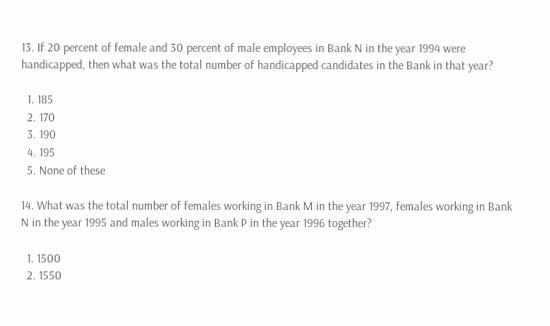13. If 20 percent of female and 30 percent of male employees in Bank N in the year 1994 were handicapped, then what was the total number of handicapped candidates in the Bank in that year?

  1. 185
  2. 170
  3. 190
  4. 195
  5. None of these

14. What was the total number of females working in Bank M in the year 1997, females working in Bank N in the year 1995 and males working in Bank P in the year 1996 together?

  1. 1500
  2. 1550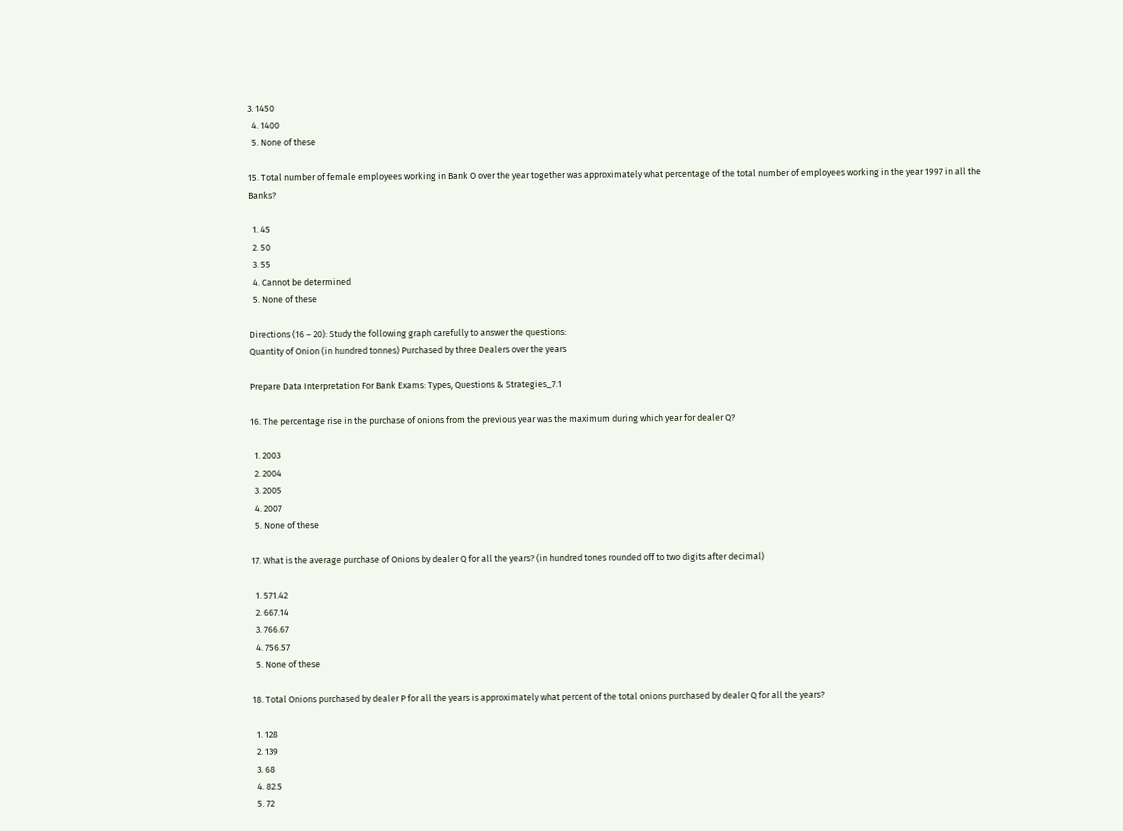3. 1450
  4. 1400
  5. None of these

15. Total number of female employees working in Bank O over the year together was approximately what percentage of the total number of employees working in the year 1997 in all the Banks?

  1. 45
  2. 50
  3. 55
  4. Cannot be determined
  5. None of these

Directions (16 – 20): Study the following graph carefully to answer the questions:
Quantity of Onion (in hundred tonnes) Purchased by three Dealers over the years

Prepare Data Interpretation For Bank Exams: Types, Questions & Strategies_7.1

16. The percentage rise in the purchase of onions from the previous year was the maximum during which year for dealer Q?

  1. 2003
  2. 2004
  3. 2005
  4. 2007
  5. None of these

17. What is the average purchase of Onions by dealer Q for all the years? (in hundred tones rounded off to two digits after decimal)

  1. 571.42
  2. 667.14
  3. 766.67
  4. 756.57
  5. None of these

18. Total Onions purchased by dealer P for all the years is approximately what percent of the total onions purchased by dealer Q for all the years?

  1. 128
  2. 139
  3. 68
  4. 82.5
  5. 72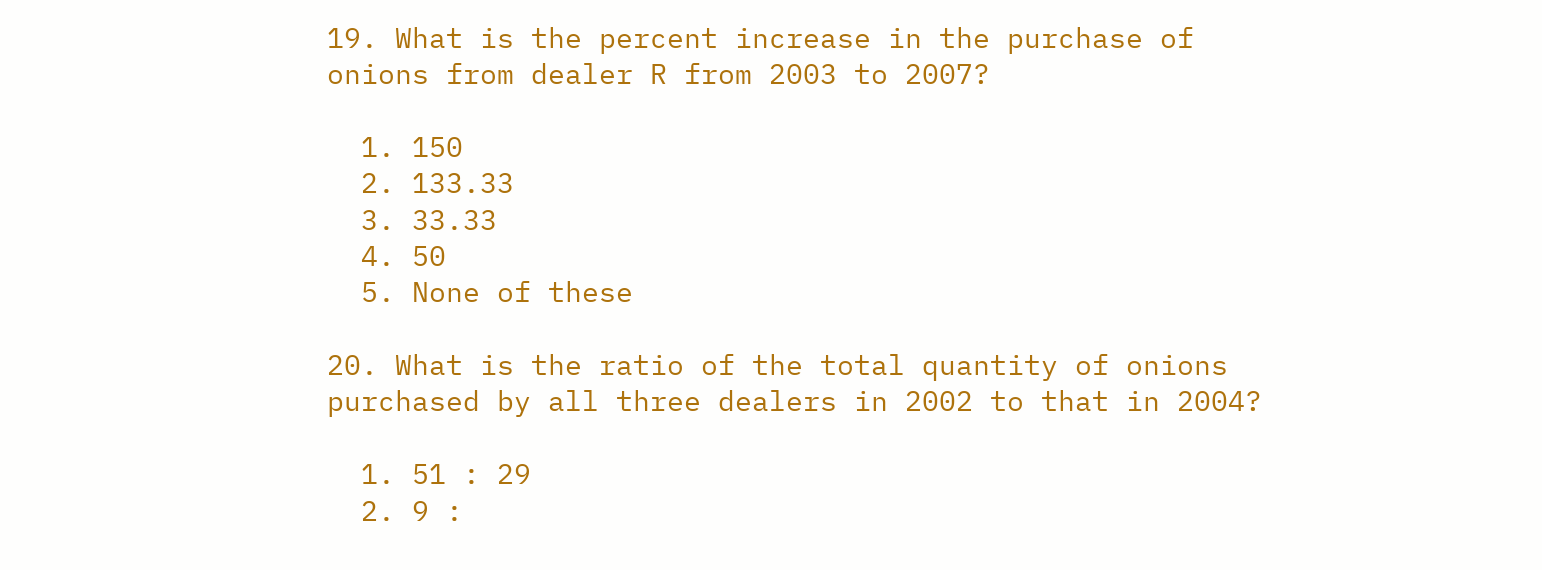19. What is the percent increase in the purchase of onions from dealer R from 2003 to 2007?

  1. 150
  2. 133.33
  3. 33.33
  4. 50
  5. None of these

20. What is the ratio of the total quantity of onions purchased by all three dealers in 2002 to that in 2004?

  1. 51 : 29
  2. 9 :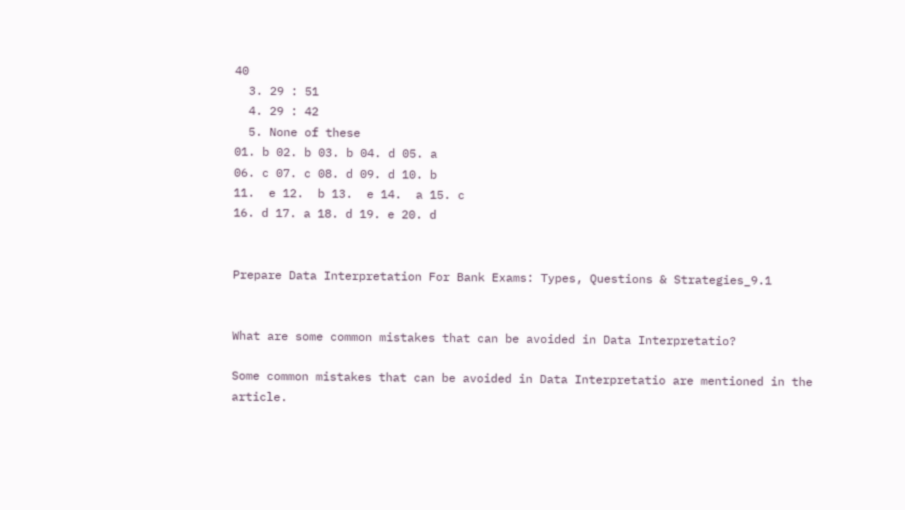40
  3. 29 : 51
  4. 29 : 42
  5. None of these
01. b 02. b 03. b 04. d 05. a
06. c 07. c 08. d 09. d 10. b
11.  e 12.  b 13.  e 14.  a 15. c
16. d 17. a 18. d 19. e 20. d


Prepare Data Interpretation For Bank Exams: Types, Questions & Strategies_9.1


What are some common mistakes that can be avoided in Data Interpretatio?

Some common mistakes that can be avoided in Data Interpretatio are mentioned in the article.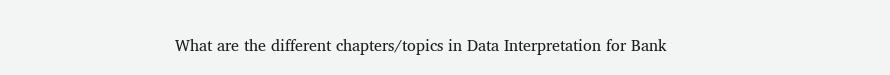What are the different chapters/topics in Data Interpretation for Bank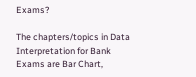Exams?

The chapters/topics in Data Interpretation for Bank Exams are Bar Chart,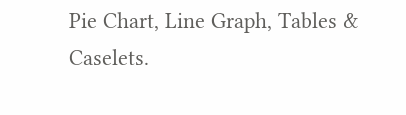Pie Chart, Line Graph, Tables & Caselets.